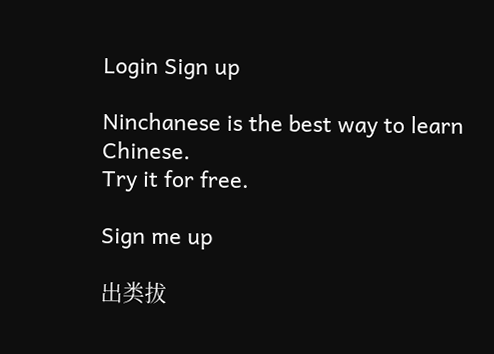Login Sign up

Ninchanese is the best way to learn Chinese.
Try it for free.

Sign me up

出类拔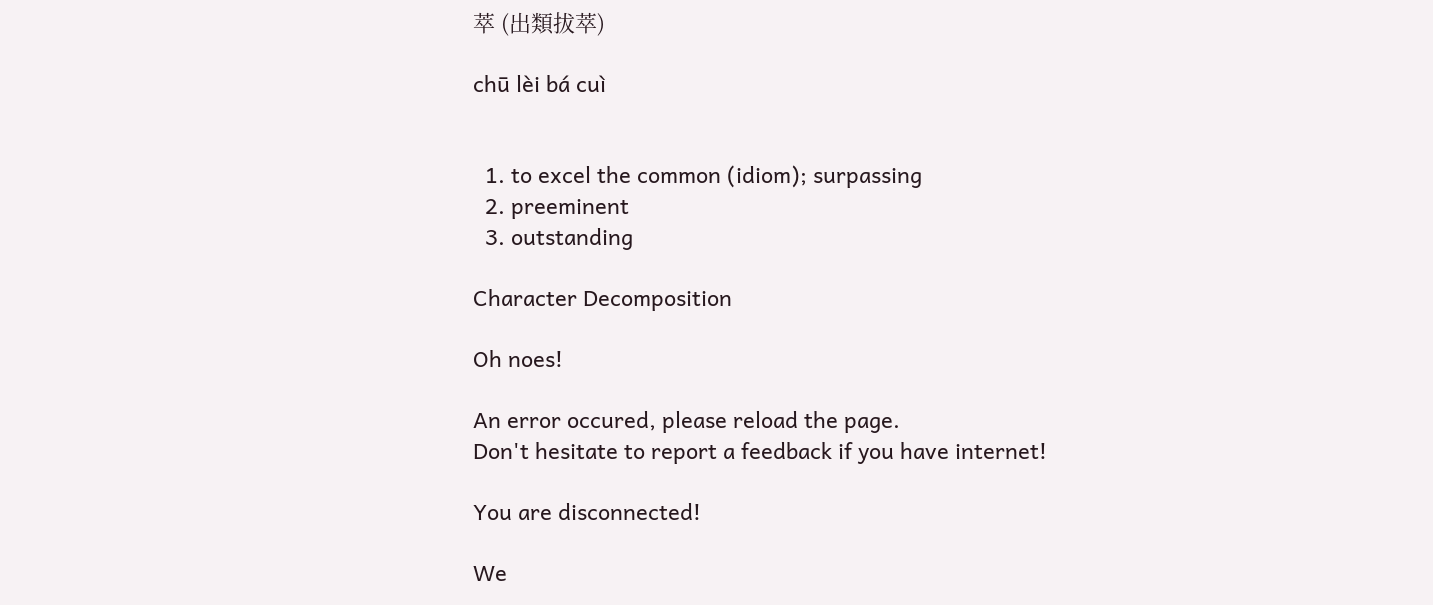萃 (出類拔萃)

chū lèi bá cuì


  1. to excel the common (idiom); surpassing
  2. preeminent
  3. outstanding

Character Decomposition

Oh noes!

An error occured, please reload the page.
Don't hesitate to report a feedback if you have internet!

You are disconnected!

We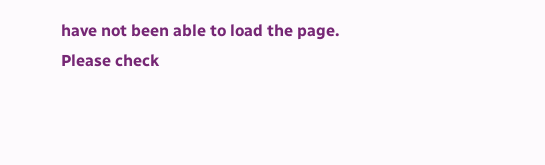have not been able to load the page.
Please check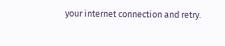your internet connection and retry.